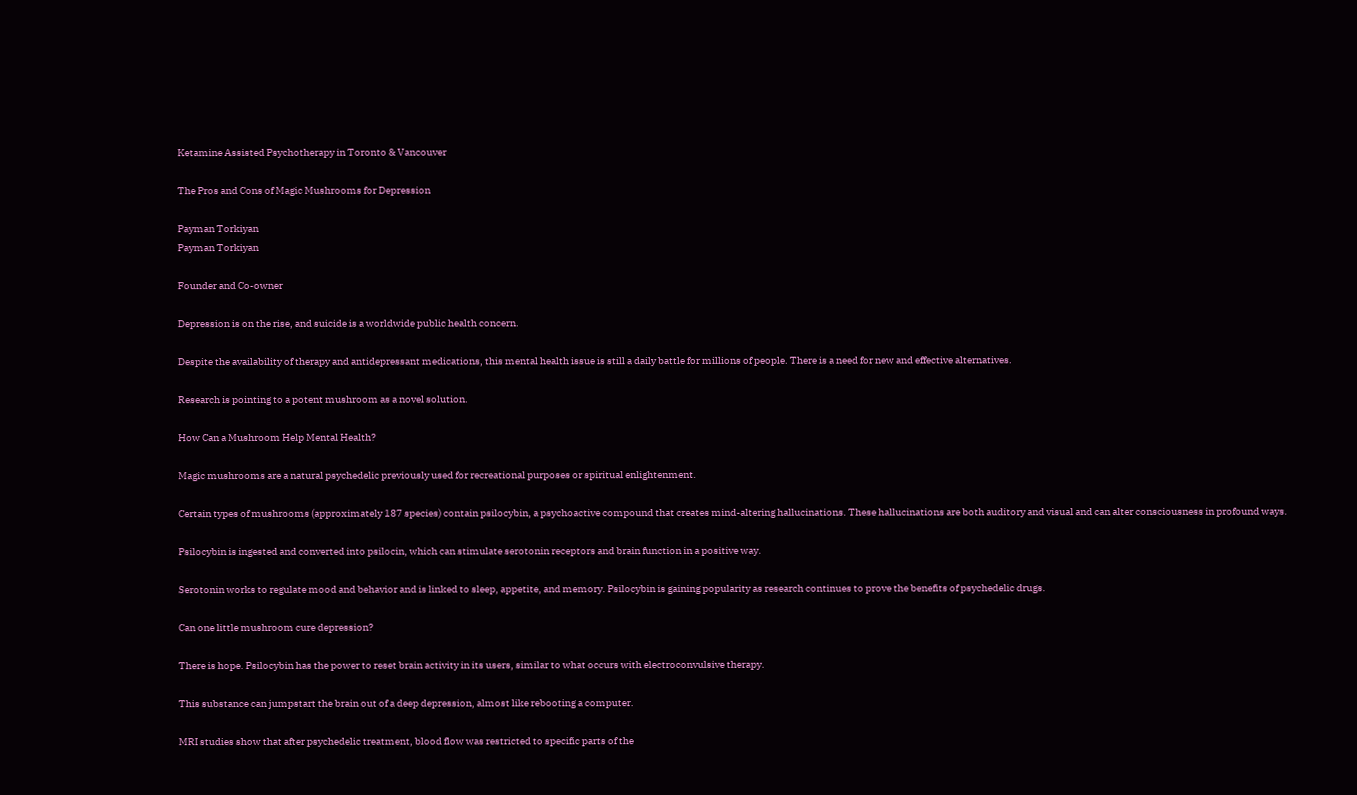Ketamine Assisted Psychotherapy in Toronto & Vancouver

The Pros and Cons of Magic Mushrooms for Depression

Payman Torkiyan
Payman Torkiyan

Founder and Co-owner

Depression is on the rise, and suicide is a worldwide public health concern.

Despite the availability of therapy and antidepressant medications, this mental health issue is still a daily battle for millions of people. There is a need for new and effective alternatives.

Research is pointing to a potent mushroom as a novel solution.

How Can a Mushroom Help Mental Health?

Magic mushrooms are a natural psychedelic previously used for recreational purposes or spiritual enlightenment.

Certain types of mushrooms (approximately 187 species) contain psilocybin, a psychoactive compound that creates mind-altering hallucinations. These hallucinations are both auditory and visual and can alter consciousness in profound ways.

Psilocybin is ingested and converted into psilocin, which can stimulate serotonin receptors and brain function in a positive way.

Serotonin works to regulate mood and behavior and is linked to sleep, appetite, and memory. Psilocybin is gaining popularity as research continues to prove the benefits of psychedelic drugs.

Can one little mushroom cure depression?

There is hope. Psilocybin has the power to reset brain activity in its users, similar to what occurs with electroconvulsive therapy.

This substance can jumpstart the brain out of a deep depression, almost like rebooting a computer.

MRI studies show that after psychedelic treatment, blood flow was restricted to specific parts of the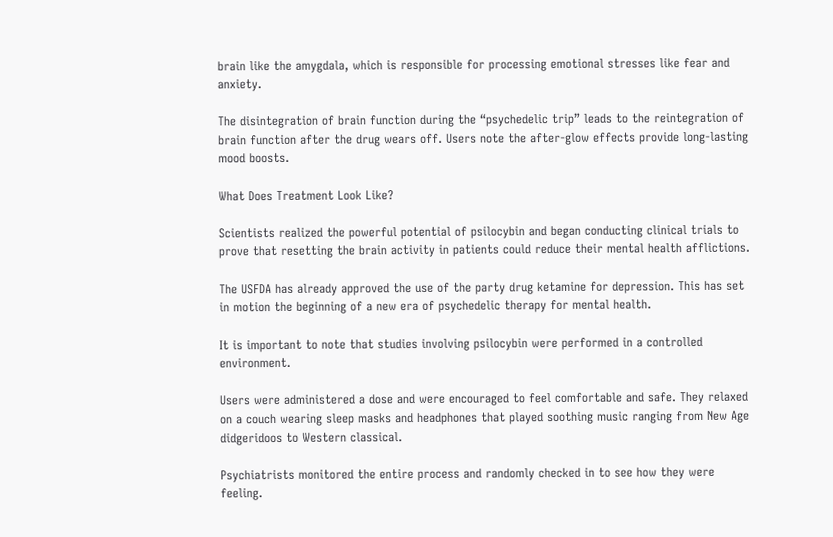brain like the amygdala, which is responsible for processing emotional stresses like fear and anxiety.

The disintegration of brain function during the “psychedelic trip” leads to the reintegration of brain function after the drug wears off. Users note the after-glow effects provide long-lasting mood boosts.

What Does Treatment Look Like?

Scientists realized the powerful potential of psilocybin and began conducting clinical trials to prove that resetting the brain activity in patients could reduce their mental health afflictions.

The USFDA has already approved the use of the party drug ketamine for depression. This has set in motion the beginning of a new era of psychedelic therapy for mental health.

It is important to note that studies involving psilocybin were performed in a controlled environment.

Users were administered a dose and were encouraged to feel comfortable and safe. They relaxed on a couch wearing sleep masks and headphones that played soothing music ranging from New Age didgeridoos to Western classical.

Psychiatrists monitored the entire process and randomly checked in to see how they were feeling.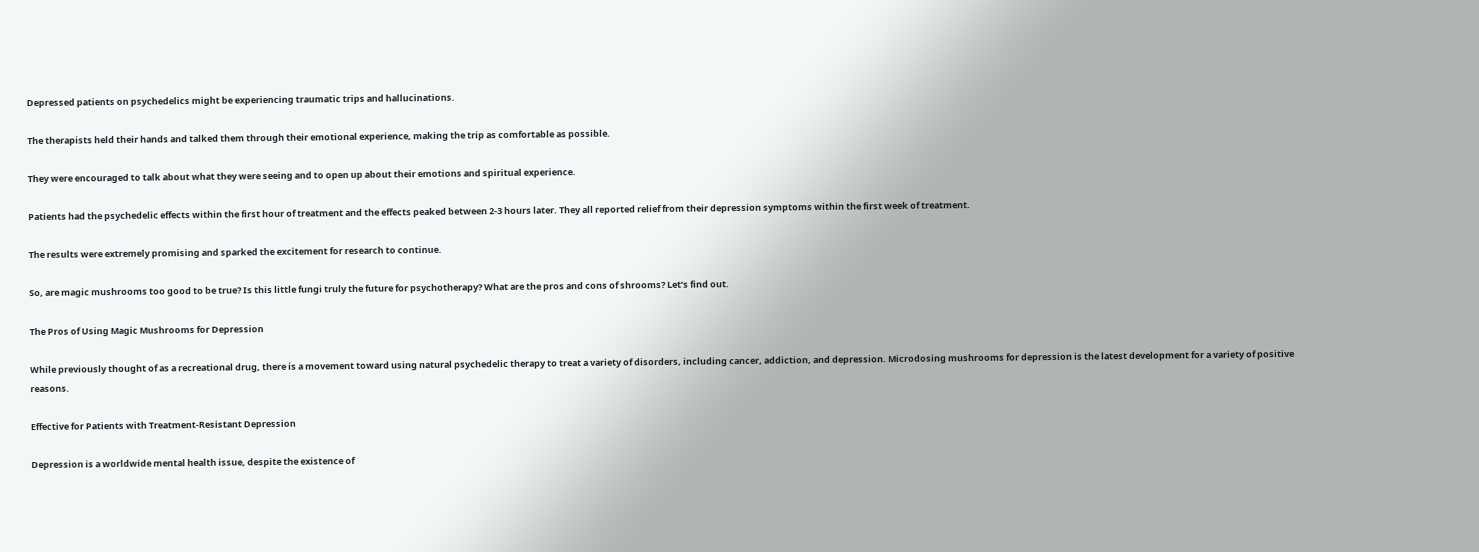Depressed patients on psychedelics might be experiencing traumatic trips and hallucinations.

The therapists held their hands and talked them through their emotional experience, making the trip as comfortable as possible.

They were encouraged to talk about what they were seeing and to open up about their emotions and spiritual experience.

Patients had the psychedelic effects within the first hour of treatment and the effects peaked between 2-3 hours later. They all reported relief from their depression symptoms within the first week of treatment.

The results were extremely promising and sparked the excitement for research to continue.

So, are magic mushrooms too good to be true? Is this little fungi truly the future for psychotherapy? What are the pros and cons of shrooms? Let’s find out.

The Pros of Using Magic Mushrooms for Depression

While previously thought of as a recreational drug, there is a movement toward using natural psychedelic therapy to treat a variety of disorders, including cancer, addiction, and depression. Microdosing mushrooms for depression is the latest development for a variety of positive reasons.

Effective for Patients with Treatment-Resistant Depression

Depression is a worldwide mental health issue, despite the existence of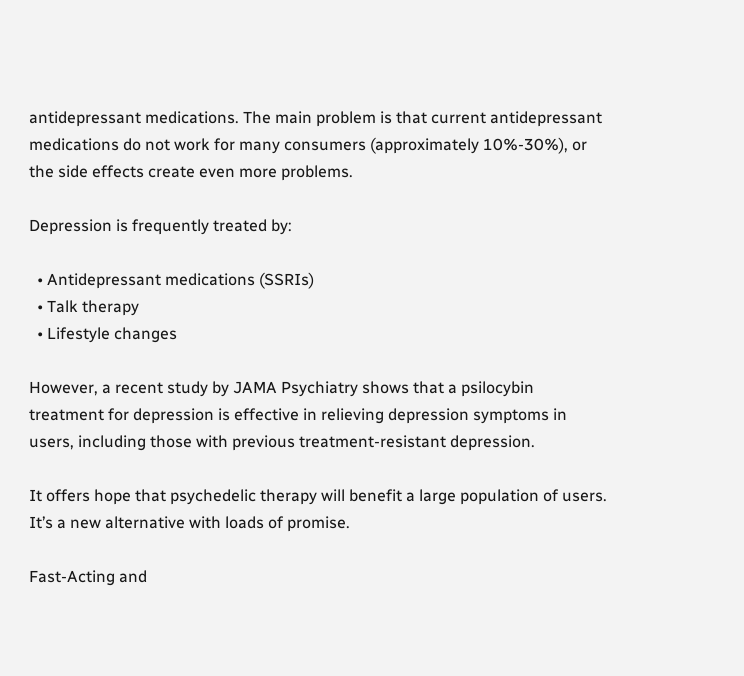antidepressant medications. The main problem is that current antidepressant medications do not work for many consumers (approximately 10%-30%), or the side effects create even more problems.

Depression is frequently treated by:

  • Antidepressant medications (SSRIs)
  • Talk therapy
  • Lifestyle changes

However, a recent study by JAMA Psychiatry shows that a psilocybin treatment for depression is effective in relieving depression symptoms in users, including those with previous treatment-resistant depression.

It offers hope that psychedelic therapy will benefit a large population of users. It’s a new alternative with loads of promise.

Fast-Acting and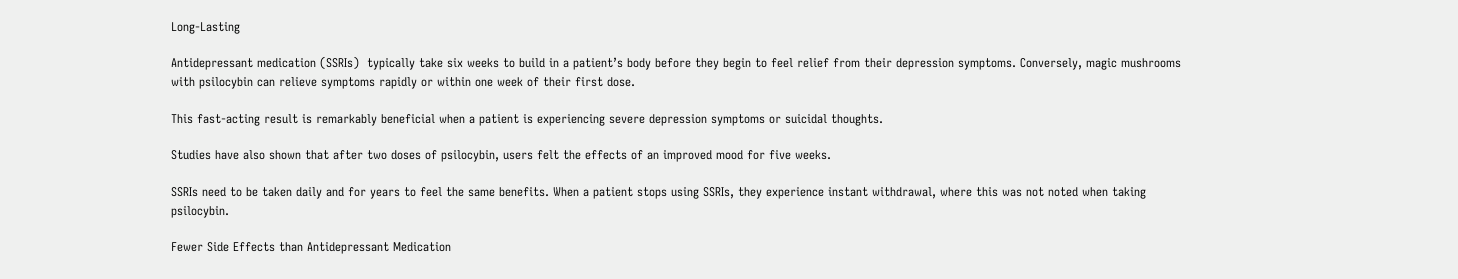Long-Lasting

Antidepressant medication (SSRIs)  typically take six weeks to build in a patient’s body before they begin to feel relief from their depression symptoms. Conversely, magic mushrooms with psilocybin can relieve symptoms rapidly or within one week of their first dose.

This fast-acting result is remarkably beneficial when a patient is experiencing severe depression symptoms or suicidal thoughts.

Studies have also shown that after two doses of psilocybin, users felt the effects of an improved mood for five weeks.

SSRIs need to be taken daily and for years to feel the same benefits. When a patient stops using SSRIs, they experience instant withdrawal, where this was not noted when taking psilocybin.

Fewer Side Effects than Antidepressant Medication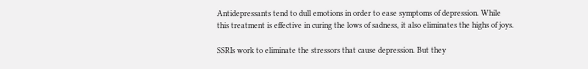Antidepressants tend to dull emotions in order to ease symptoms of depression. While this treatment is effective in curing the lows of sadness, it also eliminates the highs of joys.

SSRIs work to eliminate the stressors that cause depression. But they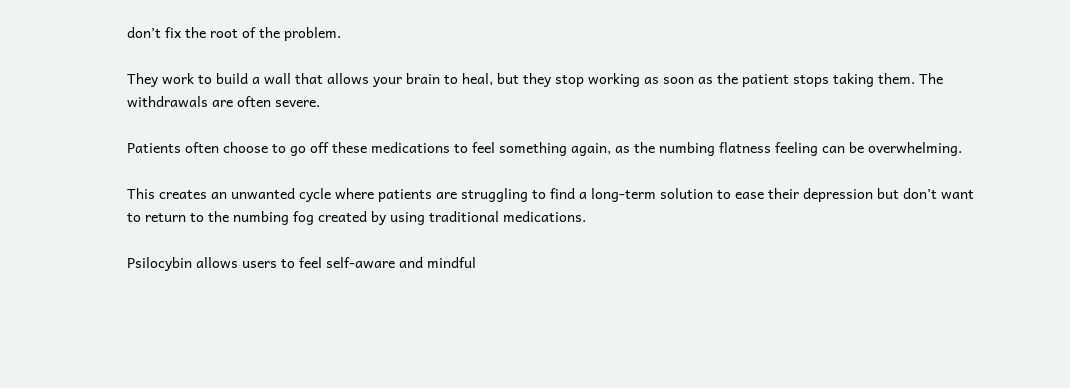don’t fix the root of the problem.

They work to build a wall that allows your brain to heal, but they stop working as soon as the patient stops taking them. The withdrawals are often severe.

Patients often choose to go off these medications to feel something again, as the numbing flatness feeling can be overwhelming.

This creates an unwanted cycle where patients are struggling to find a long-term solution to ease their depression but don’t want to return to the numbing fog created by using traditional medications.

Psilocybin allows users to feel self-aware and mindful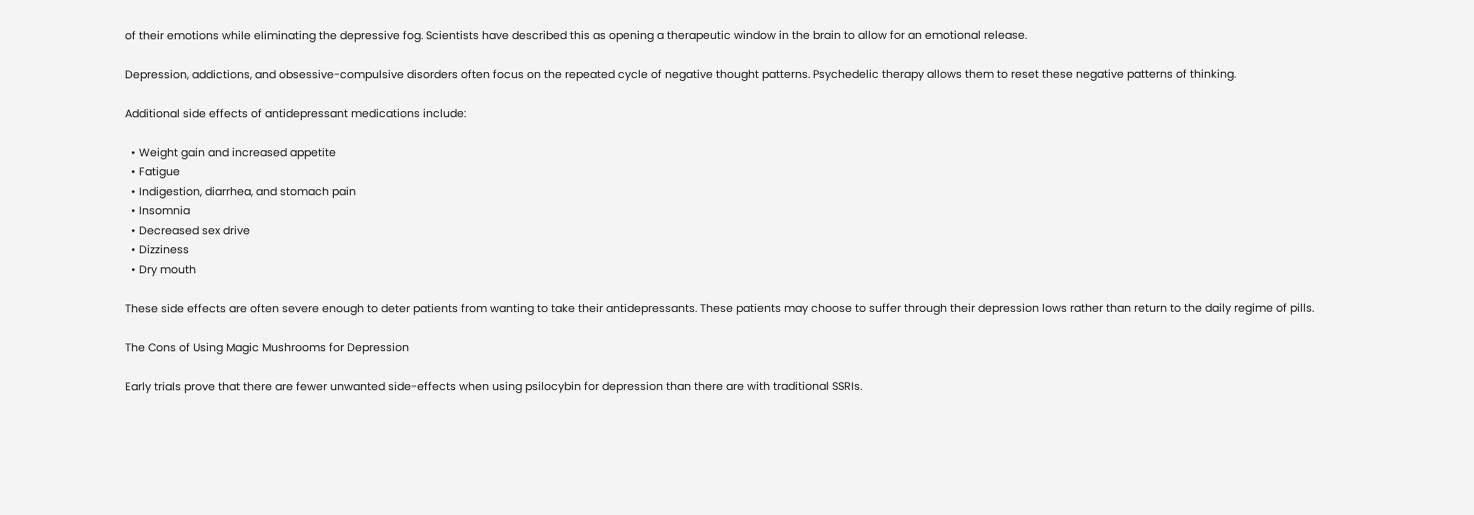of their emotions while eliminating the depressive fog. Scientists have described this as opening a therapeutic window in the brain to allow for an emotional release.

Depression, addictions, and obsessive-compulsive disorders often focus on the repeated cycle of negative thought patterns. Psychedelic therapy allows them to reset these negative patterns of thinking.

Additional side effects of antidepressant medications include:

  • Weight gain and increased appetite
  • Fatigue
  • Indigestion, diarrhea, and stomach pain
  • Insomnia
  • Decreased sex drive
  • Dizziness
  • Dry mouth

These side effects are often severe enough to deter patients from wanting to take their antidepressants. These patients may choose to suffer through their depression lows rather than return to the daily regime of pills.

The Cons of Using Magic Mushrooms for Depression

Early trials prove that there are fewer unwanted side-effects when using psilocybin for depression than there are with traditional SSRIs.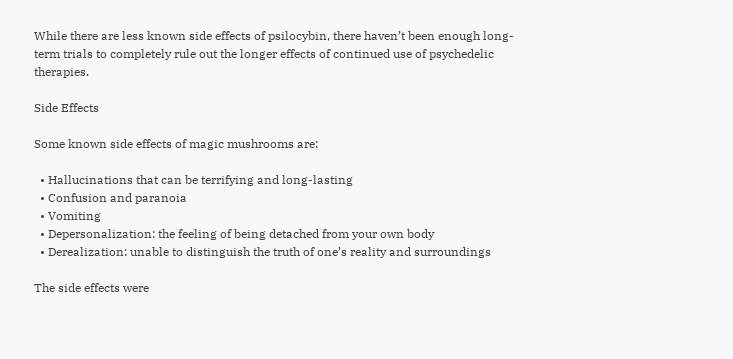While there are less known side effects of psilocybin, there haven’t been enough long-term trials to completely rule out the longer effects of continued use of psychedelic therapies.

Side Effects

Some known side effects of magic mushrooms are:

  • Hallucinations that can be terrifying and long-lasting
  • Confusion and paranoia
  • Vomiting
  • Depersonalization: the feeling of being detached from your own body
  • Derealization: unable to distinguish the truth of one’s reality and surroundings

The side effects were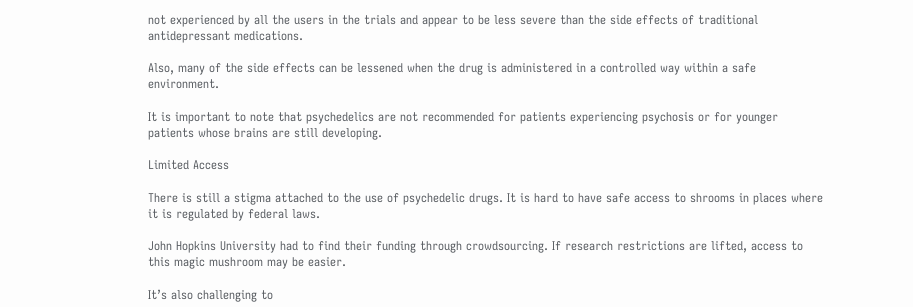not experienced by all the users in the trials and appear to be less severe than the side effects of traditional antidepressant medications.

Also, many of the side effects can be lessened when the drug is administered in a controlled way within a safe environment.

It is important to note that psychedelics are not recommended for patients experiencing psychosis or for younger patients whose brains are still developing.

Limited Access

There is still a stigma attached to the use of psychedelic drugs. It is hard to have safe access to shrooms in places where it is regulated by federal laws.

John Hopkins University had to find their funding through crowdsourcing. If research restrictions are lifted, access to this magic mushroom may be easier.

It’s also challenging to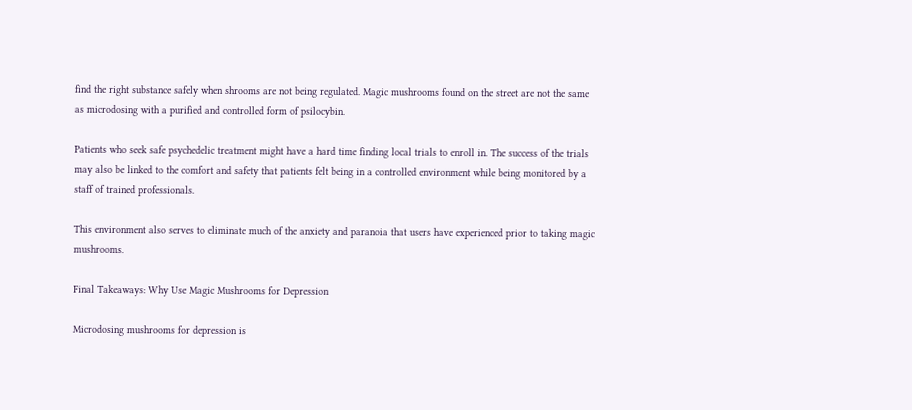find the right substance safely when shrooms are not being regulated. Magic mushrooms found on the street are not the same as microdosing with a purified and controlled form of psilocybin.

Patients who seek safe psychedelic treatment might have a hard time finding local trials to enroll in. The success of the trials may also be linked to the comfort and safety that patients felt being in a controlled environment while being monitored by a staff of trained professionals.

This environment also serves to eliminate much of the anxiety and paranoia that users have experienced prior to taking magic mushrooms.

Final Takeaways: Why Use Magic Mushrooms for Depression

Microdosing mushrooms for depression is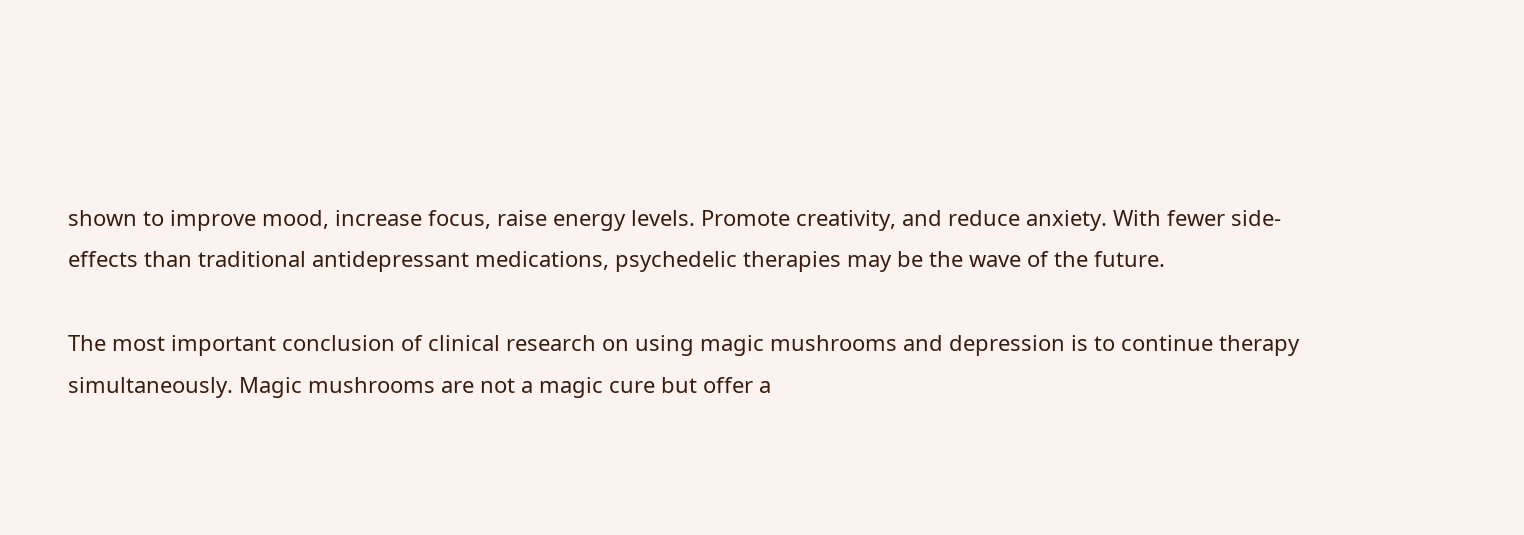shown to improve mood, increase focus, raise energy levels. Promote creativity, and reduce anxiety. With fewer side-effects than traditional antidepressant medications, psychedelic therapies may be the wave of the future.

The most important conclusion of clinical research on using magic mushrooms and depression is to continue therapy simultaneously. Magic mushrooms are not a magic cure but offer a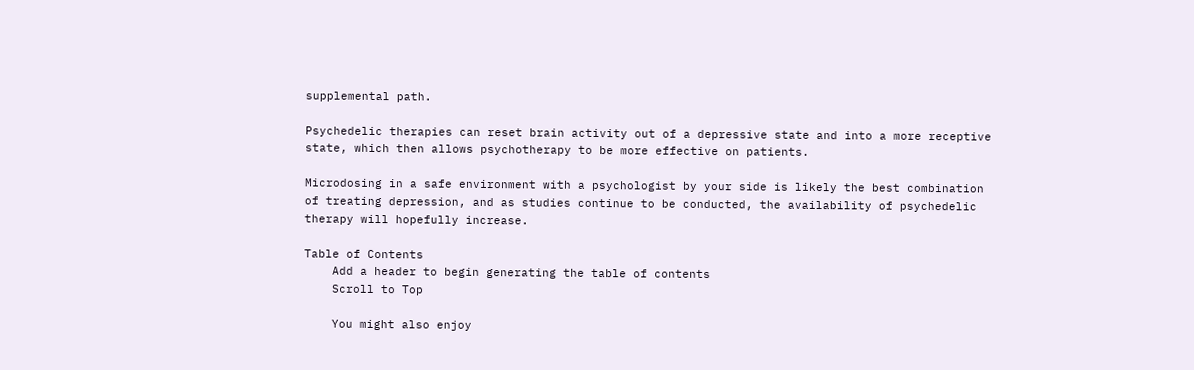supplemental path.

Psychedelic therapies can reset brain activity out of a depressive state and into a more receptive state, which then allows psychotherapy to be more effective on patients.

Microdosing in a safe environment with a psychologist by your side is likely the best combination of treating depression, and as studies continue to be conducted, the availability of psychedelic therapy will hopefully increase.

Table of Contents
    Add a header to begin generating the table of contents
    Scroll to Top

    You might also enjoy